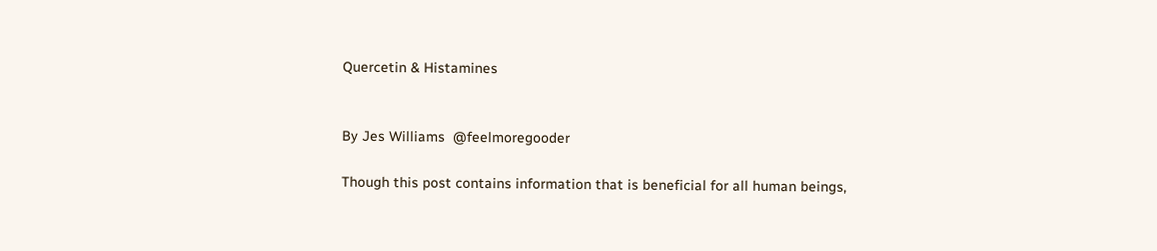Quercetin & Histamines


By Jes Williams  @feelmoregooder

Though this post contains information that is beneficial for all human beings,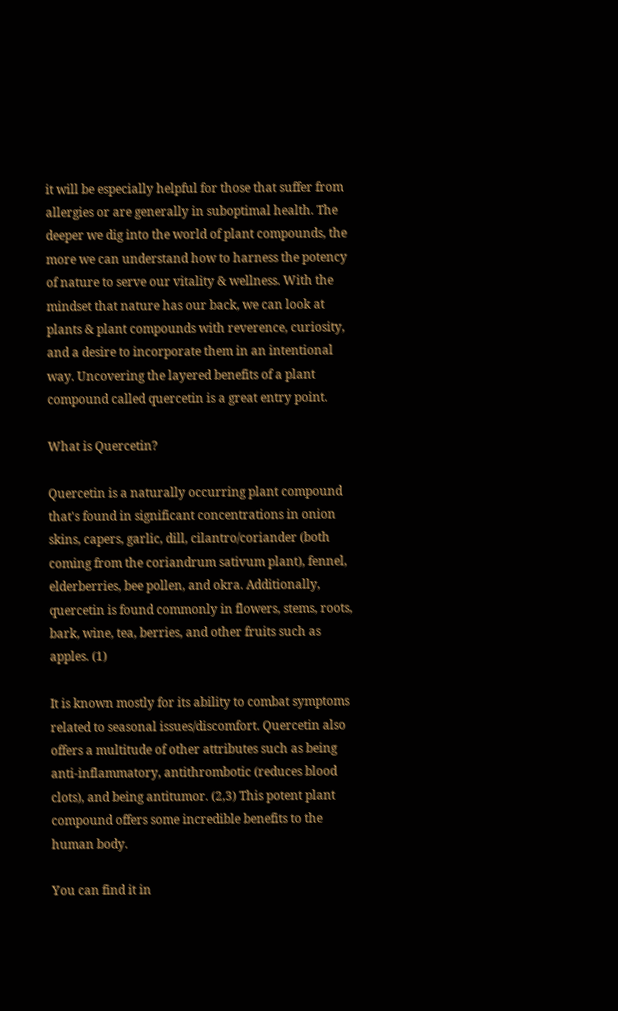it will be especially helpful for those that suffer from allergies or are generally in suboptimal health. The deeper we dig into the world of plant compounds, the more we can understand how to harness the potency of nature to serve our vitality & wellness. With the mindset that nature has our back, we can look at plants & plant compounds with reverence, curiosity, and a desire to incorporate them in an intentional way. Uncovering the layered benefits of a plant compound called quercetin is a great entry point.

What is Quercetin?

Quercetin is a naturally occurring plant compound that's found in significant concentrations in onion skins, capers, garlic, dill, cilantro/coriander (both coming from the coriandrum sativum plant), fennel, elderberries, bee pollen, and okra. Additionally, quercetin is found commonly in flowers, stems, roots, bark, wine, tea, berries, and other fruits such as apples. (1)

It is known mostly for its ability to combat symptoms related to seasonal issues/discomfort. Quercetin also offers a multitude of other attributes such as being anti-inflammatory, antithrombotic (reduces blood clots), and being antitumor. (2,3) This potent plant compound offers some incredible benefits to the human body.

You can find it in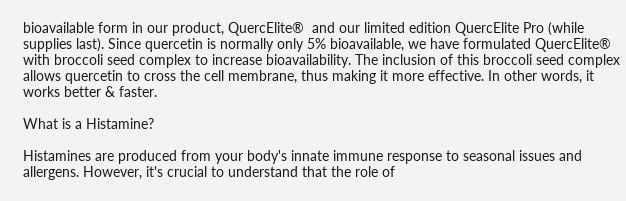bioavailable form in our product, QuercElite®  and our limited edition QuercElite Pro (while supplies last). Since quercetin is normally only 5% bioavailable, we have formulated QuercElite® with broccoli seed complex to increase bioavailability. The inclusion of this broccoli seed complex allows quercetin to cross the cell membrane, thus making it more effective. In other words, it works better & faster.

What is a Histamine?

Histamines are produced from your body's innate immune response to seasonal issues and allergens. However, it's crucial to understand that the role of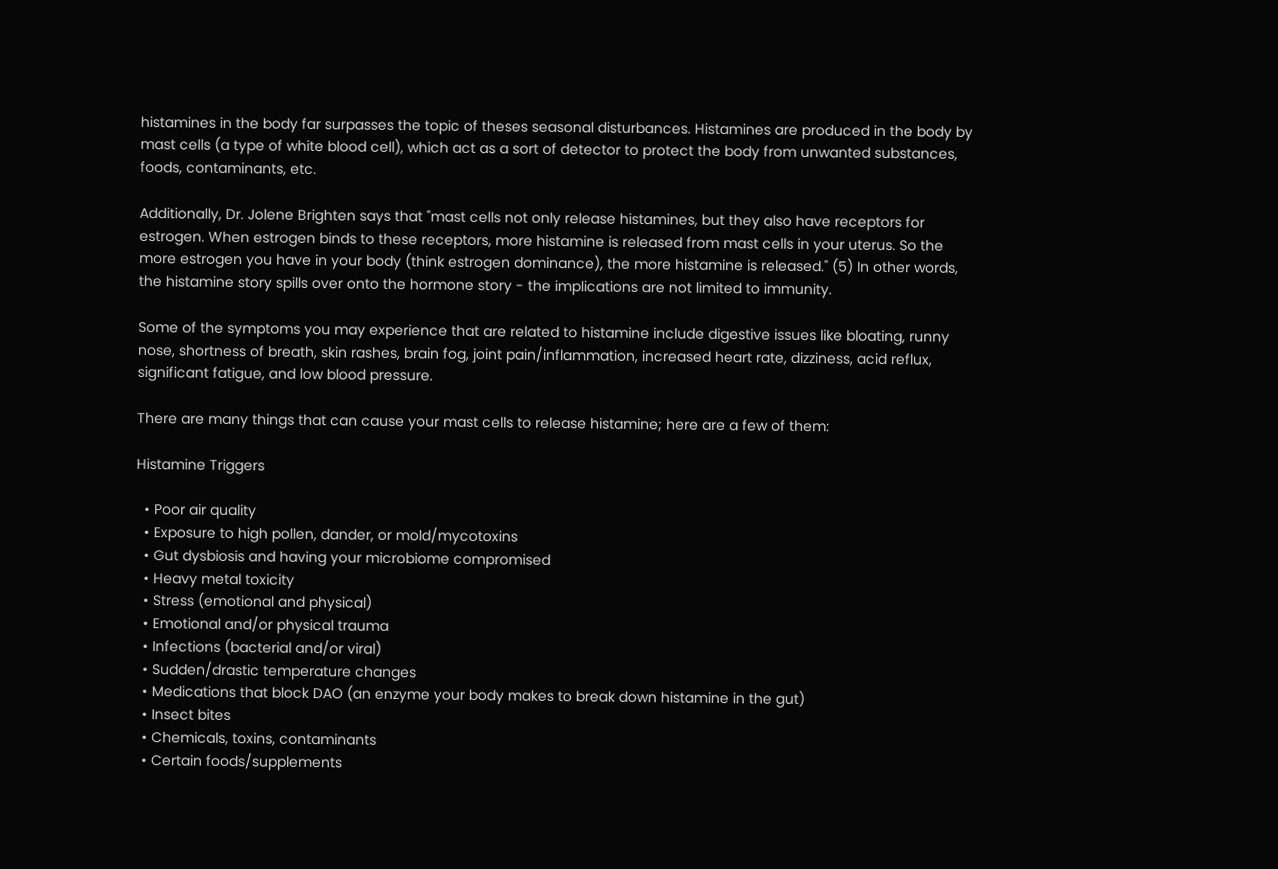histamines in the body far surpasses the topic of theses seasonal disturbances. Histamines are produced in the body by mast cells (a type of white blood cell), which act as a sort of detector to protect the body from unwanted substances, foods, contaminants, etc.

Additionally, Dr. Jolene Brighten says that "mast cells not only release histamines, but they also have receptors for estrogen. When estrogen binds to these receptors, more histamine is released from mast cells in your uterus. So the more estrogen you have in your body (think estrogen dominance), the more histamine is released." (5) In other words, the histamine story spills over onto the hormone story - the implications are not limited to immunity.

Some of the symptoms you may experience that are related to histamine include digestive issues like bloating, runny nose, shortness of breath, skin rashes, brain fog, joint pain/inflammation, increased heart rate, dizziness, acid reflux, significant fatigue, and low blood pressure.

There are many things that can cause your mast cells to release histamine; here are a few of them:

Histamine Triggers

  • Poor air quality
  • Exposure to high pollen, dander, or mold/mycotoxins
  • Gut dysbiosis and having your microbiome compromised
  • Heavy metal toxicity
  • Stress (emotional and physical)
  • Emotional and/or physical trauma
  • Infections (bacterial and/or viral)
  • Sudden/drastic temperature changes
  • Medications that block DAO (an enzyme your body makes to break down histamine in the gut)
  • Insect bites
  • Chemicals, toxins, contaminants
  • Certain foods/supplements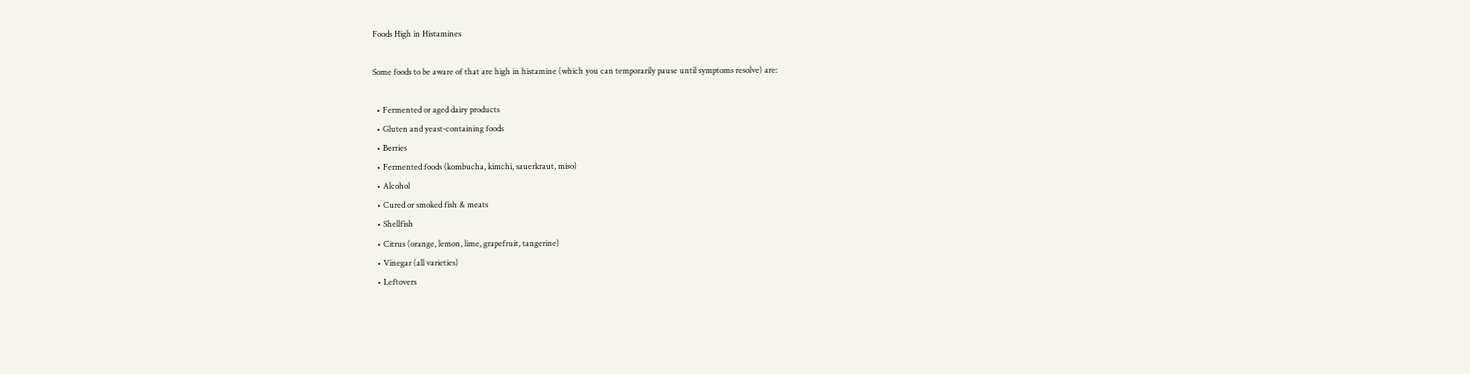Foods High in Histamines

Some foods to be aware of that are high in histamine (which you can temporarily pause until symptoms resolve) are:

  • Fermented or aged dairy products
  • Gluten and yeast-containing foods
  • Berries
  • Fermented foods (kombucha, kimchi, sauerkraut, miso)
  • Alcohol
  • Cured or smoked fish & meats
  • Shellfish
  • Citrus (orange, lemon, lime, grapefruit, tangerine)
  • Vinegar (all varieties)
  • Leftovers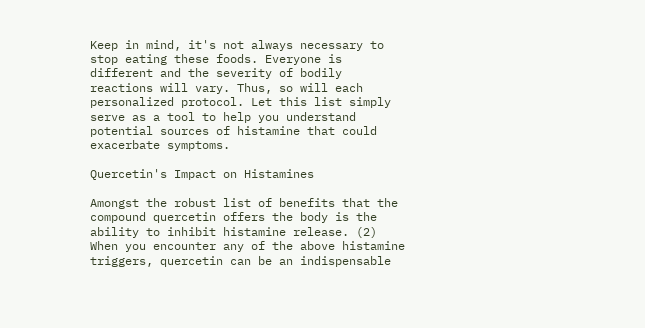Keep in mind, it's not always necessary to stop eating these foods. Everyone is different and the severity of bodily reactions will vary. Thus, so will each personalized protocol. Let this list simply serve as a tool to help you understand potential sources of histamine that could exacerbate symptoms.

Quercetin's Impact on Histamines

Amongst the robust list of benefits that the compound quercetin offers the body is the ability to inhibit histamine release. (2) When you encounter any of the above histamine triggers, quercetin can be an indispensable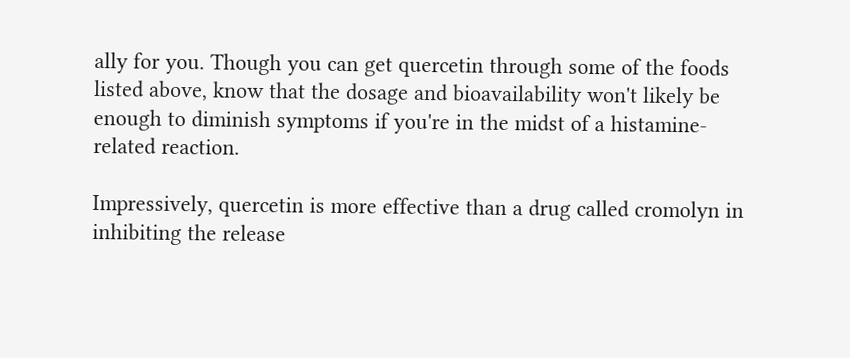ally for you. Though you can get quercetin through some of the foods listed above, know that the dosage and bioavailability won't likely be enough to diminish symptoms if you're in the midst of a histamine-related reaction.

Impressively, quercetin is more effective than a drug called cromolyn in inhibiting the release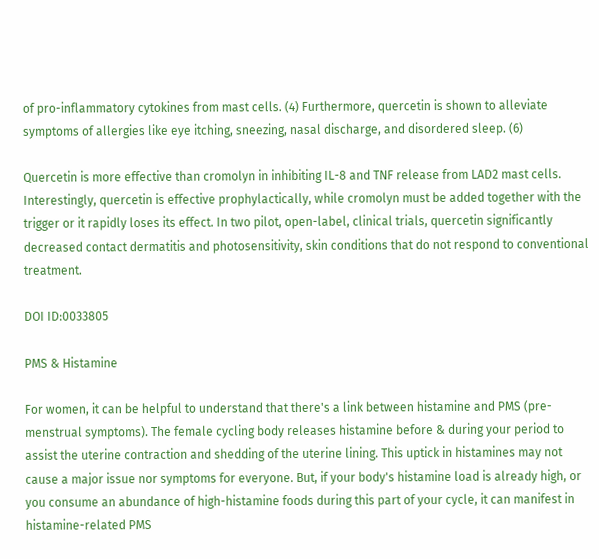of pro-inflammatory cytokines from mast cells. (4) Furthermore, quercetin is shown to alleviate symptoms of allergies like eye itching, sneezing, nasal discharge, and disordered sleep. (6)

Quercetin is more effective than cromolyn in inhibiting IL-8 and TNF release from LAD2 mast cells. Interestingly, quercetin is effective prophylactically, while cromolyn must be added together with the trigger or it rapidly loses its effect. In two pilot, open-label, clinical trials, quercetin significantly decreased contact dermatitis and photosensitivity, skin conditions that do not respond to conventional treatment.

DOI ID:0033805

PMS & Histamine

For women, it can be helpful to understand that there's a link between histamine and PMS (pre-menstrual symptoms). The female cycling body releases histamine before & during your period to assist the uterine contraction and shedding of the uterine lining. This uptick in histamines may not cause a major issue nor symptoms for everyone. But, if your body's histamine load is already high, or you consume an abundance of high-histamine foods during this part of your cycle, it can manifest in histamine-related PMS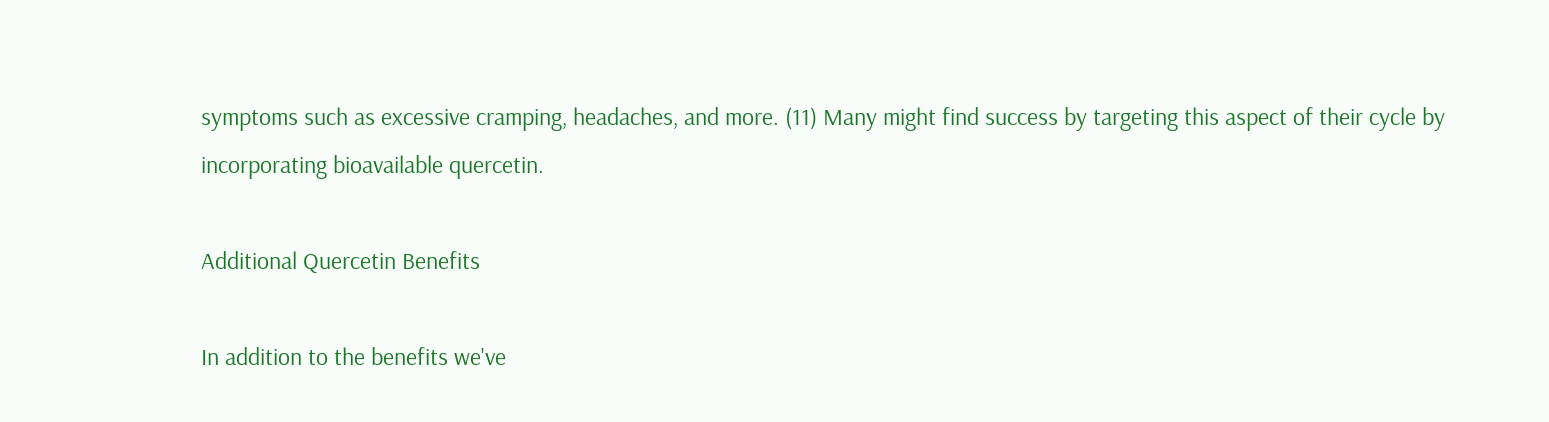symptoms such as excessive cramping, headaches, and more. (11) Many might find success by targeting this aspect of their cycle by incorporating bioavailable quercetin.

Additional Quercetin Benefits

In addition to the benefits we've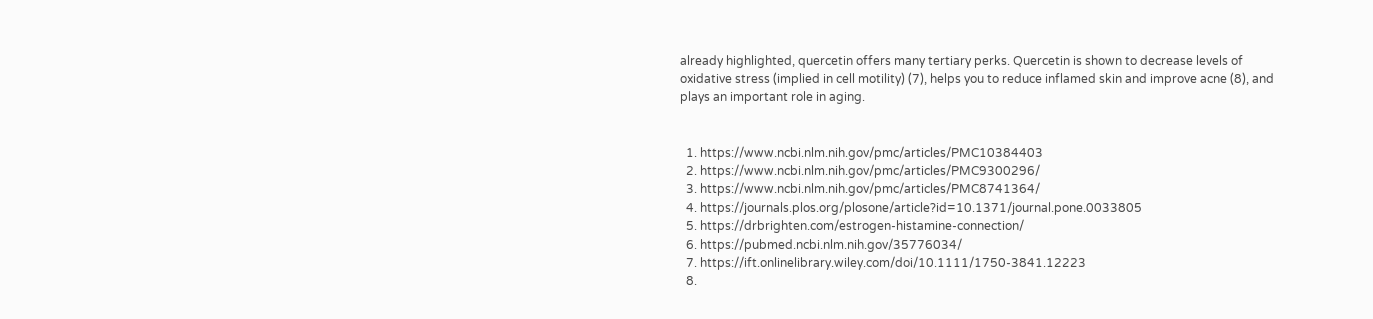already highlighted, quercetin offers many tertiary perks. Quercetin is shown to decrease levels of oxidative stress (implied in cell motility) (7), helps you to reduce inflamed skin and improve acne (8), and plays an important role in aging.


  1. https://www.ncbi.nlm.nih.gov/pmc/articles/PMC10384403
  2. https://www.ncbi.nlm.nih.gov/pmc/articles/PMC9300296/
  3. https://www.ncbi.nlm.nih.gov/pmc/articles/PMC8741364/
  4. https://journals.plos.org/plosone/article?id=10.1371/journal.pone.0033805
  5. https://drbrighten.com/estrogen-histamine-connection/
  6. https://pubmed.ncbi.nlm.nih.gov/35776034/
  7. https://ift.onlinelibrary.wiley.com/doi/10.1111/1750-3841.12223
  8.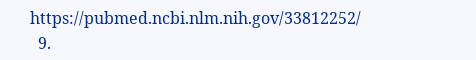https://pubmed.ncbi.nlm.nih.gov/33812252/
  9.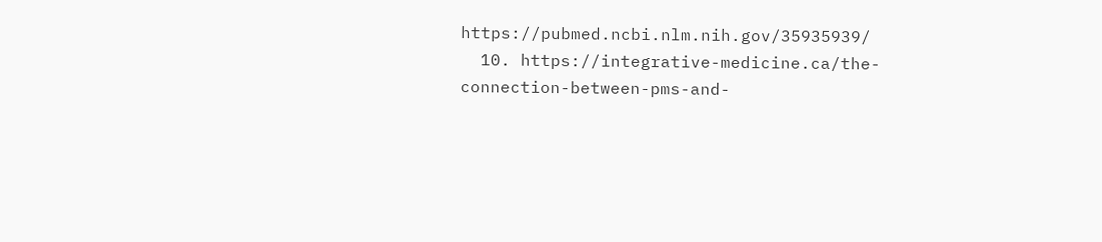https://pubmed.ncbi.nlm.nih.gov/35935939/
  10. https://integrative-medicine.ca/the-connection-between-pms-and-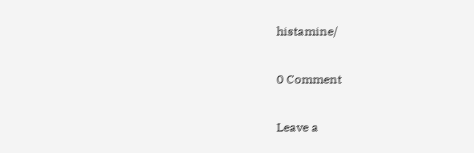histamine/

0 Comment

Leave a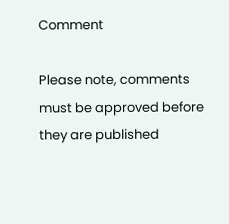Comment

Please note, comments must be approved before they are published